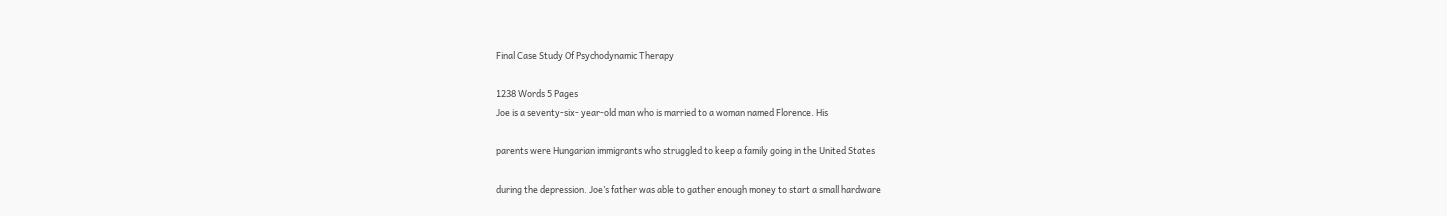Final Case Study Of Psychodynamic Therapy

1238 Words 5 Pages
Joe is a seventy-six- year-old man who is married to a woman named Florence. His

parents were Hungarian immigrants who struggled to keep a family going in the United States

during the depression. Joe’s father was able to gather enough money to start a small hardware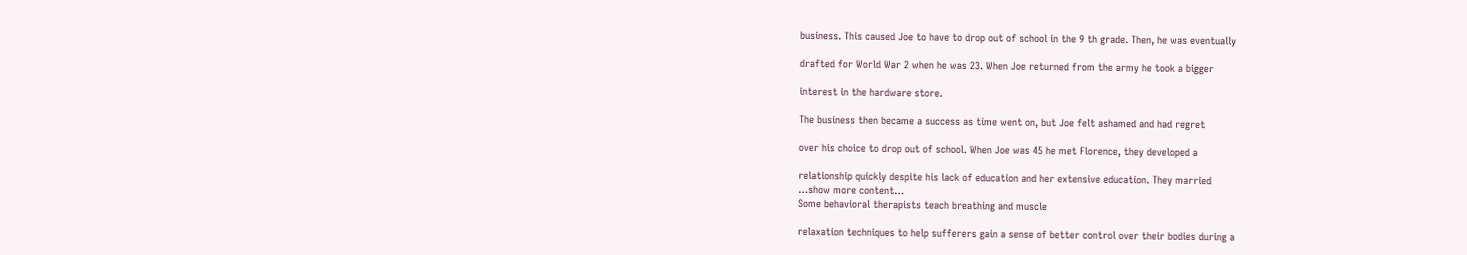business. This caused Joe to have to drop out of school in the 9 th grade. Then, he was eventually

drafted for World War 2 when he was 23. When Joe returned from the army he took a bigger

interest in the hardware store.

The business then became a success as time went on, but Joe felt ashamed and had regret

over his choice to drop out of school. When Joe was 45 he met Florence, they developed a

relationship quickly despite his lack of education and her extensive education. They married
…show more content…
Some behavioral therapists teach breathing and muscle

relaxation techniques to help sufferers gain a sense of better control over their bodies during a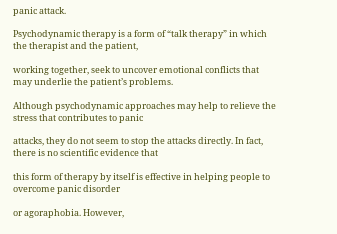panic attack.

Psychodynamic therapy is a form of “talk therapy” in which the therapist and the patient,

working together, seek to uncover emotional conflicts that may underlie the patient’s problems.

Although psychodynamic approaches may help to relieve the stress that contributes to panic

attacks, they do not seem to stop the attacks directly. In fact, there is no scientific evidence that

this form of therapy by itself is effective in helping people to overcome panic disorder

or agoraphobia. However,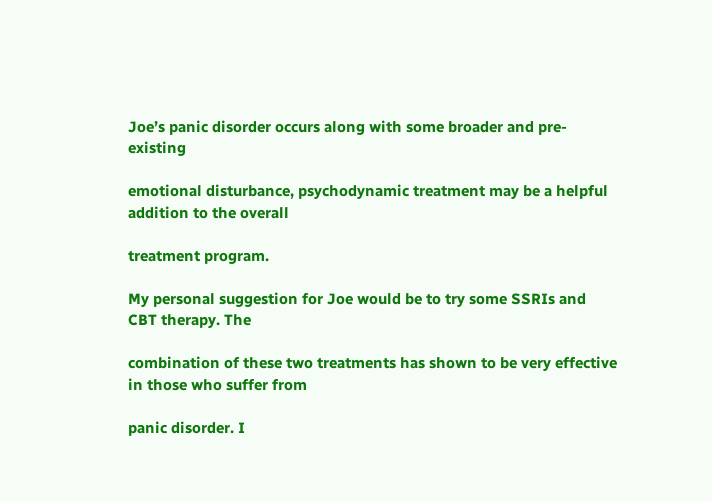Joe’s panic disorder occurs along with some broader and pre-existing

emotional disturbance, psychodynamic treatment may be a helpful addition to the overall

treatment program.

My personal suggestion for Joe would be to try some SSRIs and CBT therapy. The

combination of these two treatments has shown to be very effective in those who suffer from

panic disorder. I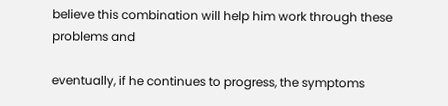believe this combination will help him work through these problems and

eventually, if he continues to progress, the symptoms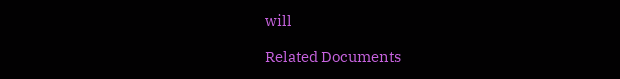will

Related Documents